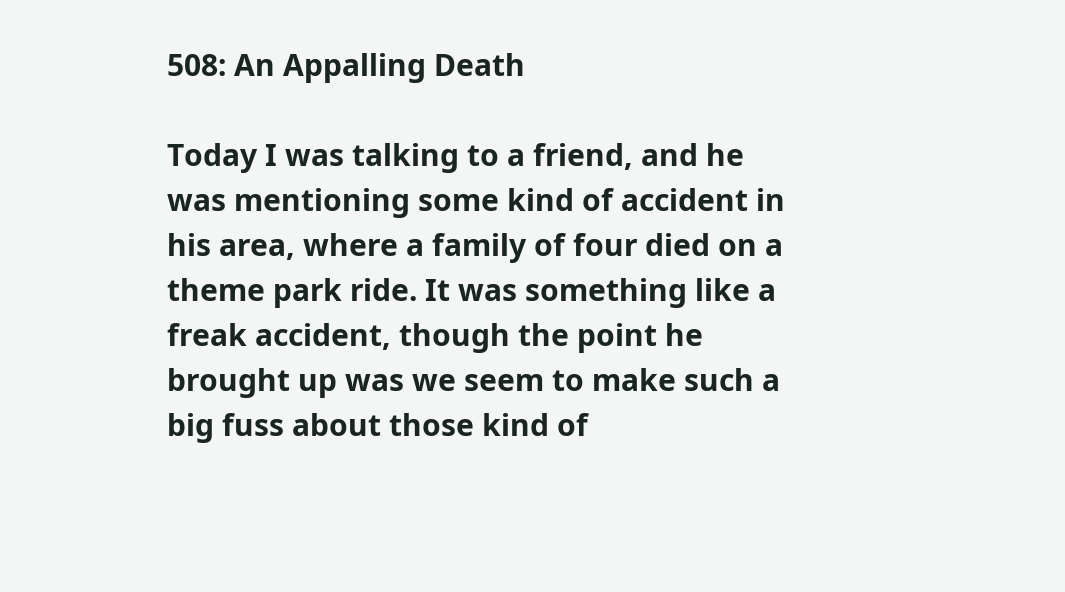508: An Appalling Death

Today I was talking to a friend, and he was mentioning some kind of accident in his area, where a family of four died on a theme park ride. It was something like a freak accident, though the point he brought up was we seem to make such a big fuss about those kind of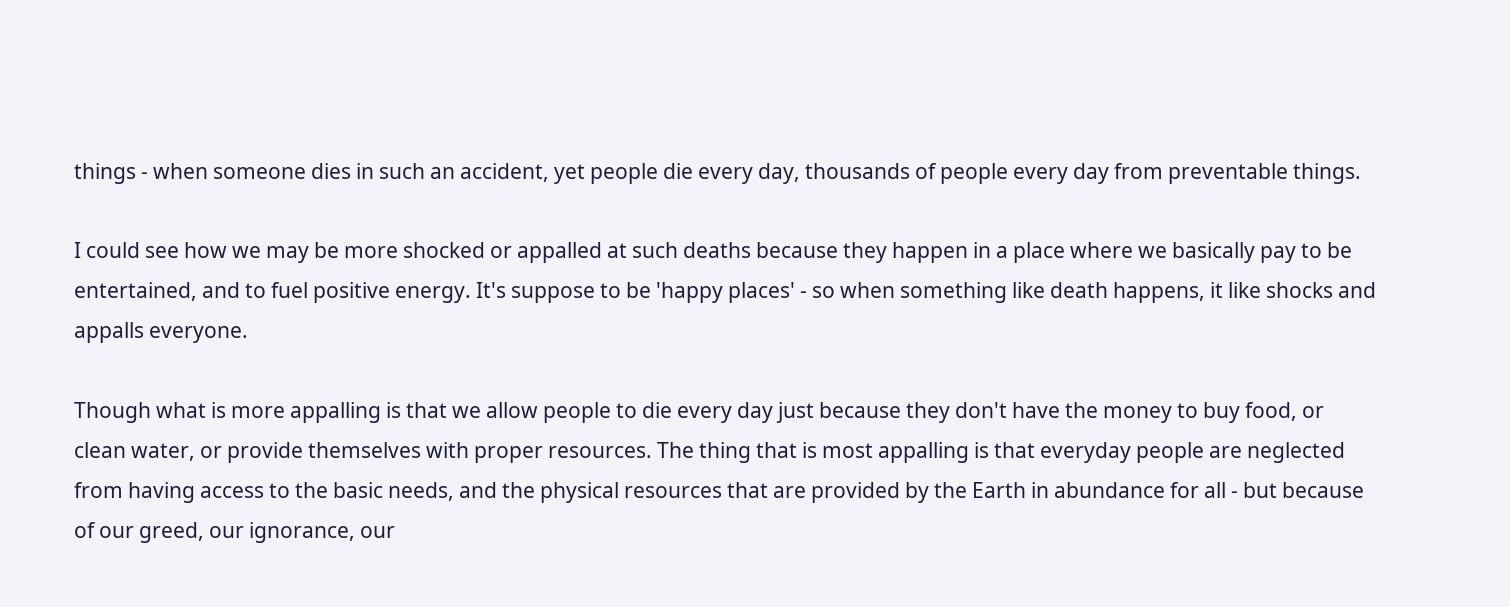things - when someone dies in such an accident, yet people die every day, thousands of people every day from preventable things.

I could see how we may be more shocked or appalled at such deaths because they happen in a place where we basically pay to be entertained, and to fuel positive energy. It's suppose to be 'happy places' - so when something like death happens, it like shocks and appalls everyone.

Though what is more appalling is that we allow people to die every day just because they don't have the money to buy food, or clean water, or provide themselves with proper resources. The thing that is most appalling is that everyday people are neglected from having access to the basic needs, and the physical resources that are provided by the Earth in abundance for all - but because of our greed, our ignorance, our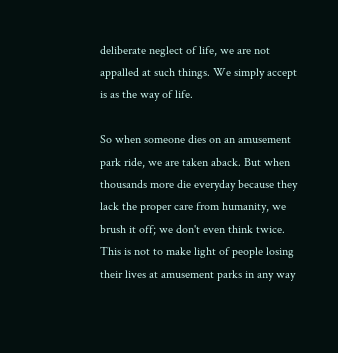deliberate neglect of life, we are not appalled at such things. We simply accept is as the way of life.

So when someone dies on an amusement park ride, we are taken aback. But when thousands more die everyday because they lack the proper care from humanity, we brush it off; we don't even think twice. This is not to make light of people losing their lives at amusement parks in any way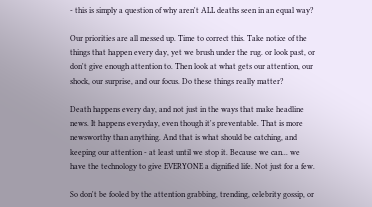- this is simply a question of why aren't ALL deaths seen in an equal way?

Our priorities are all messed up. Time to correct this. Take notice of the things that happen every day, yet we brush under the rug. or look past, or don't give enough attention to. Then look at what gets our attention, our shock, our surprise, and our focus. Do these things really matter?

Death happens every day, and not just in the ways that make headline news. It happens everyday, even though it's preventable. That is more newsworthy than anything. And that is what should be catching, and keeping our attention - at least until we stop it. Because we can... we have the technology to give EVERYONE a dignified life. Not just for a few.

So don't be fooled by the attention grabbing, trending, celebrity gossip, or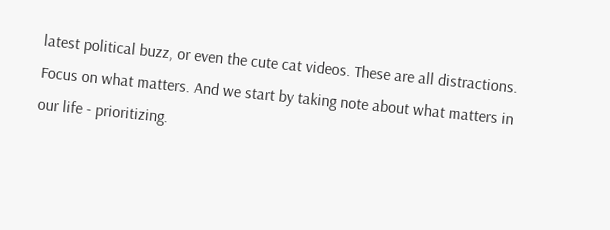latest political buzz, or even the cute cat videos. These are all distractions. Focus on what matters. And we start by taking note about what matters in our life - prioritizing.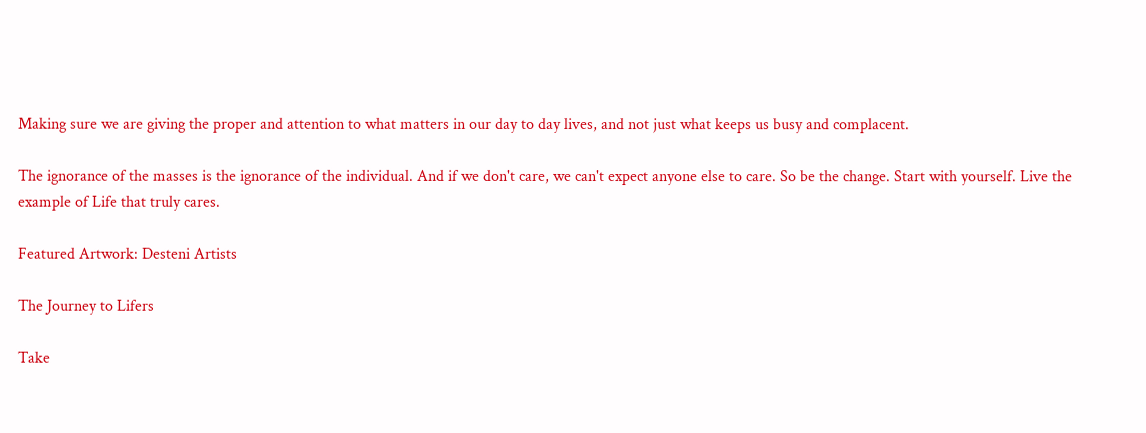Making sure we are giving the proper and attention to what matters in our day to day lives, and not just what keeps us busy and complacent.

The ignorance of the masses is the ignorance of the individual. And if we don't care, we can't expect anyone else to care. So be the change. Start with yourself. Live the example of Life that truly cares.

Featured Artwork: Desteni Artists

The Journey to Lifers

Take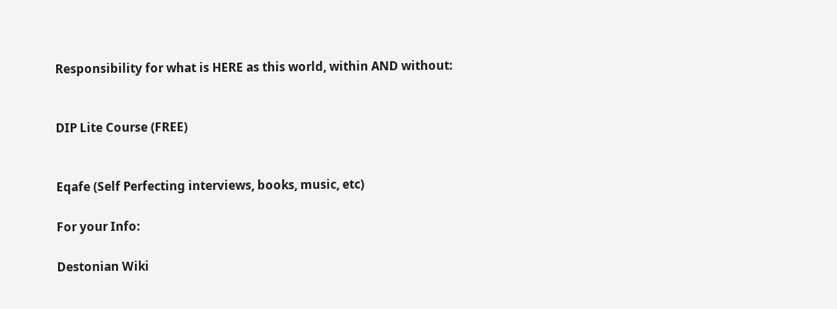Responsibility for what is HERE as this world, within AND without:


DIP Lite Course (FREE)


Eqafe (Self Perfecting interviews, books, music, etc)

For your Info:

Destonian Wiki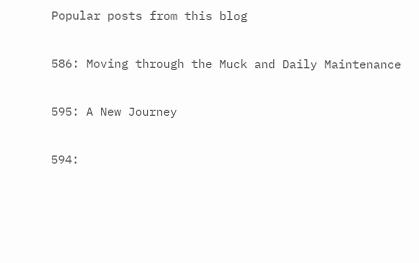Popular posts from this blog

586: Moving through the Muck and Daily Maintenance

595: A New Journey

594: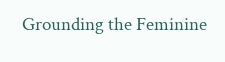Grounding the Feminine